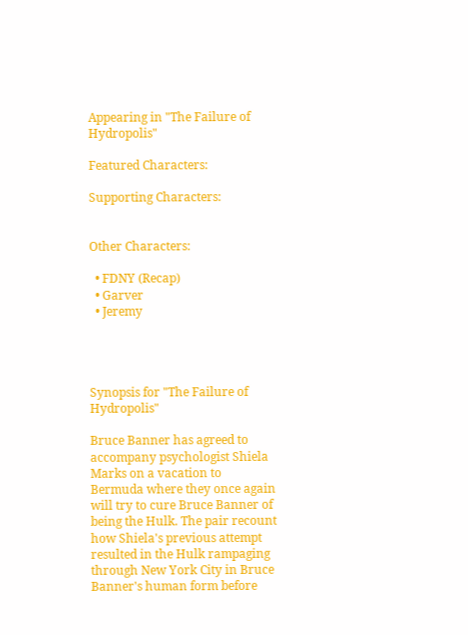Appearing in "The Failure of Hydropolis"

Featured Characters:

Supporting Characters:


Other Characters:

  • FDNY (Recap)
  • Garver
  • Jeremy




Synopsis for "The Failure of Hydropolis"

Bruce Banner has agreed to accompany psychologist Shiela Marks on a vacation to Bermuda where they once again will try to cure Bruce Banner of being the Hulk. The pair recount how Shiela's previous attempt resulted in the Hulk rampaging through New York City in Bruce Banner's human form before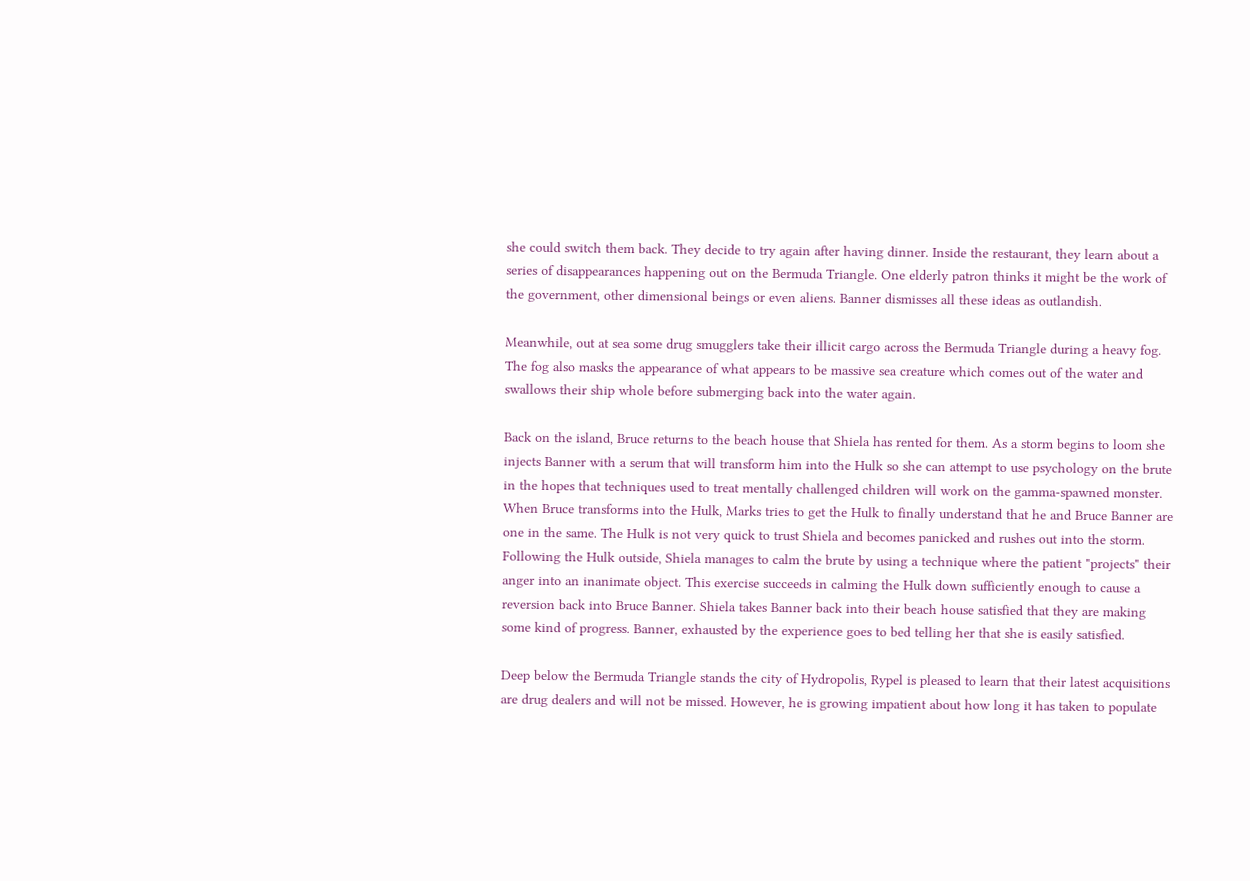she could switch them back. They decide to try again after having dinner. Inside the restaurant, they learn about a series of disappearances happening out on the Bermuda Triangle. One elderly patron thinks it might be the work of the government, other dimensional beings or even aliens. Banner dismisses all these ideas as outlandish.

Meanwhile, out at sea some drug smugglers take their illicit cargo across the Bermuda Triangle during a heavy fog. The fog also masks the appearance of what appears to be massive sea creature which comes out of the water and swallows their ship whole before submerging back into the water again.

Back on the island, Bruce returns to the beach house that Shiela has rented for them. As a storm begins to loom she injects Banner with a serum that will transform him into the Hulk so she can attempt to use psychology on the brute in the hopes that techniques used to treat mentally challenged children will work on the gamma-spawned monster. When Bruce transforms into the Hulk, Marks tries to get the Hulk to finally understand that he and Bruce Banner are one in the same. The Hulk is not very quick to trust Shiela and becomes panicked and rushes out into the storm. Following the Hulk outside, Shiela manages to calm the brute by using a technique where the patient "projects" their anger into an inanimate object. This exercise succeeds in calming the Hulk down sufficiently enough to cause a reversion back into Bruce Banner. Shiela takes Banner back into their beach house satisfied that they are making some kind of progress. Banner, exhausted by the experience goes to bed telling her that she is easily satisfied.

Deep below the Bermuda Triangle stands the city of Hydropolis, Rypel is pleased to learn that their latest acquisitions are drug dealers and will not be missed. However, he is growing impatient about how long it has taken to populate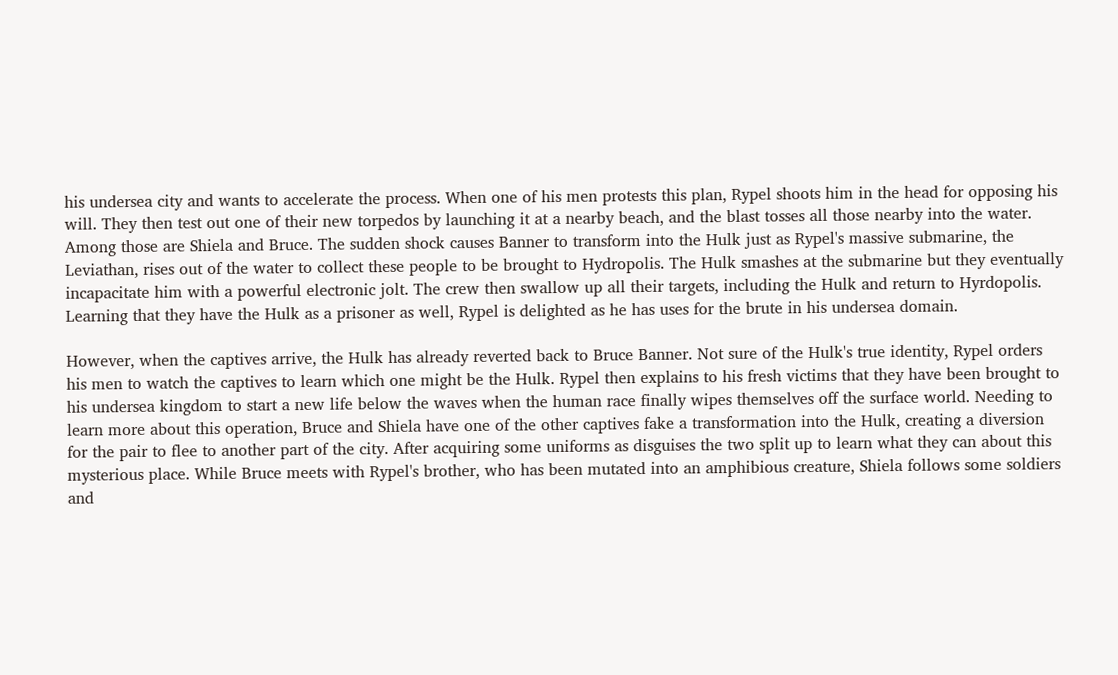his undersea city and wants to accelerate the process. When one of his men protests this plan, Rypel shoots him in the head for opposing his will. They then test out one of their new torpedos by launching it at a nearby beach, and the blast tosses all those nearby into the water. Among those are Shiela and Bruce. The sudden shock causes Banner to transform into the Hulk just as Rypel's massive submarine, the Leviathan, rises out of the water to collect these people to be brought to Hydropolis. The Hulk smashes at the submarine but they eventually incapacitate him with a powerful electronic jolt. The crew then swallow up all their targets, including the Hulk and return to Hyrdopolis. Learning that they have the Hulk as a prisoner as well, Rypel is delighted as he has uses for the brute in his undersea domain.

However, when the captives arrive, the Hulk has already reverted back to Bruce Banner. Not sure of the Hulk's true identity, Rypel orders his men to watch the captives to learn which one might be the Hulk. Rypel then explains to his fresh victims that they have been brought to his undersea kingdom to start a new life below the waves when the human race finally wipes themselves off the surface world. Needing to learn more about this operation, Bruce and Shiela have one of the other captives fake a transformation into the Hulk, creating a diversion for the pair to flee to another part of the city. After acquiring some uniforms as disguises the two split up to learn what they can about this mysterious place. While Bruce meets with Rypel's brother, who has been mutated into an amphibious creature, Shiela follows some soldiers and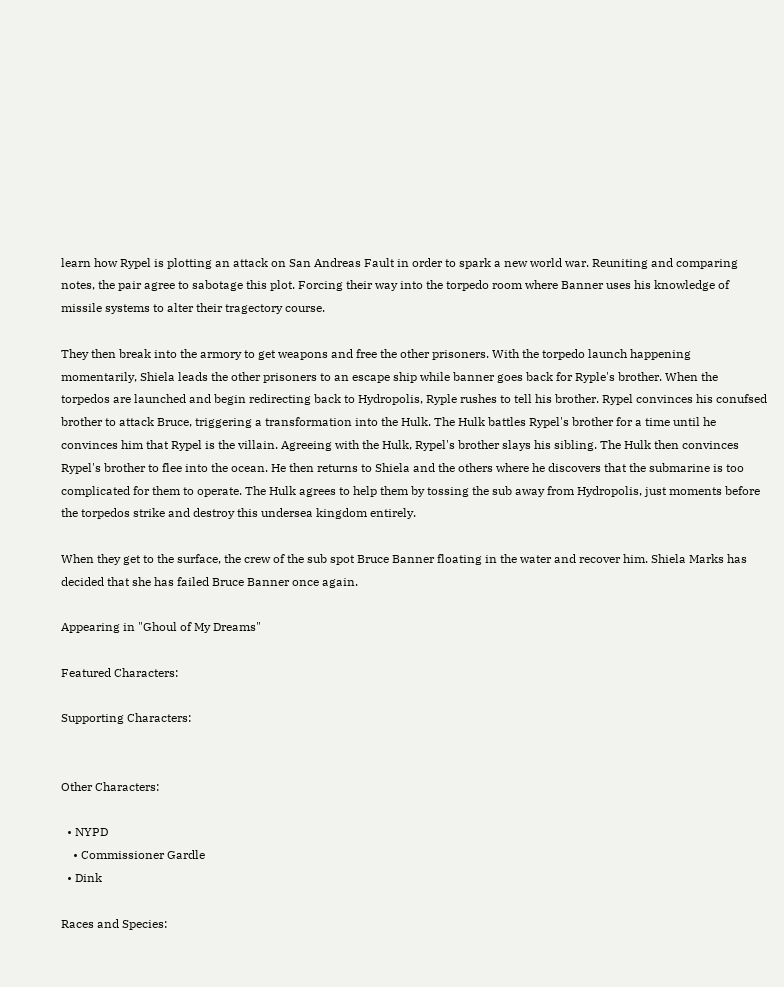learn how Rypel is plotting an attack on San Andreas Fault in order to spark a new world war. Reuniting and comparing notes, the pair agree to sabotage this plot. Forcing their way into the torpedo room where Banner uses his knowledge of missile systems to alter their tragectory course.

They then break into the armory to get weapons and free the other prisoners. With the torpedo launch happening momentarily, Shiela leads the other prisoners to an escape ship while banner goes back for Ryple's brother. When the torpedos are launched and begin redirecting back to Hydropolis, Ryple rushes to tell his brother. Rypel convinces his conufsed brother to attack Bruce, triggering a transformation into the Hulk. The Hulk battles Rypel's brother for a time until he convinces him that Rypel is the villain. Agreeing with the Hulk, Rypel's brother slays his sibling. The Hulk then convinces Rypel's brother to flee into the ocean. He then returns to Shiela and the others where he discovers that the submarine is too complicated for them to operate. The Hulk agrees to help them by tossing the sub away from Hydropolis, just moments before the torpedos strike and destroy this undersea kingdom entirely.

When they get to the surface, the crew of the sub spot Bruce Banner floating in the water and recover him. Shiela Marks has decided that she has failed Bruce Banner once again.

Appearing in "Ghoul of My Dreams"

Featured Characters:

Supporting Characters:


Other Characters:

  • NYPD
    • Commissioner Gardle
  • Dink

Races and Species: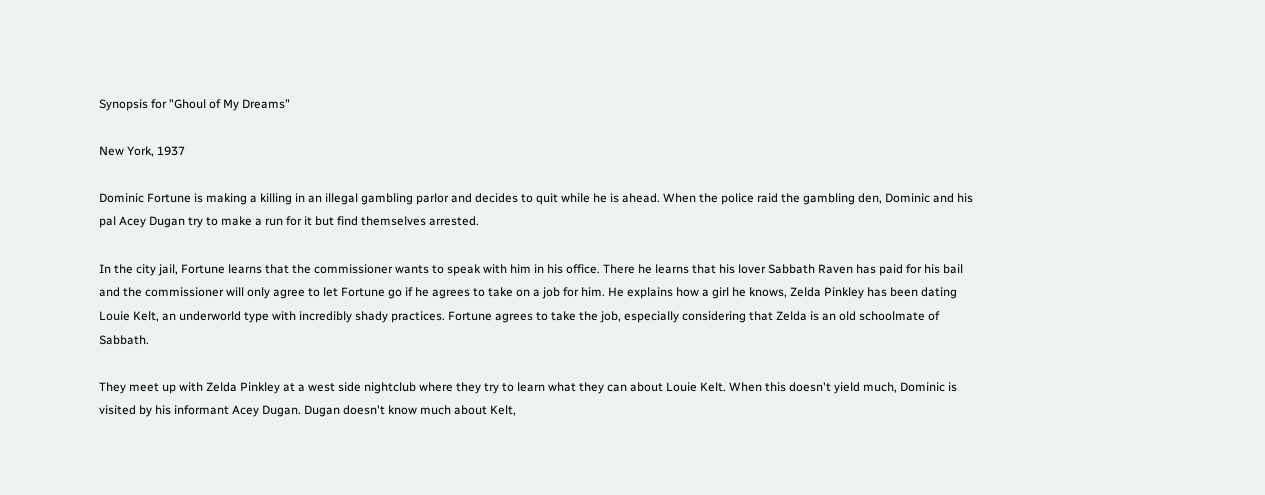Synopsis for "Ghoul of My Dreams"

New York, 1937

Dominic Fortune is making a killing in an illegal gambling parlor and decides to quit while he is ahead. When the police raid the gambling den, Dominic and his pal Acey Dugan try to make a run for it but find themselves arrested.

In the city jail, Fortune learns that the commissioner wants to speak with him in his office. There he learns that his lover Sabbath Raven has paid for his bail and the commissioner will only agree to let Fortune go if he agrees to take on a job for him. He explains how a girl he knows, Zelda Pinkley has been dating Louie Kelt, an underworld type with incredibly shady practices. Fortune agrees to take the job, especially considering that Zelda is an old schoolmate of Sabbath.

They meet up with Zelda Pinkley at a west side nightclub where they try to learn what they can about Louie Kelt. When this doesn't yield much, Dominic is visited by his informant Acey Dugan. Dugan doesn't know much about Kelt,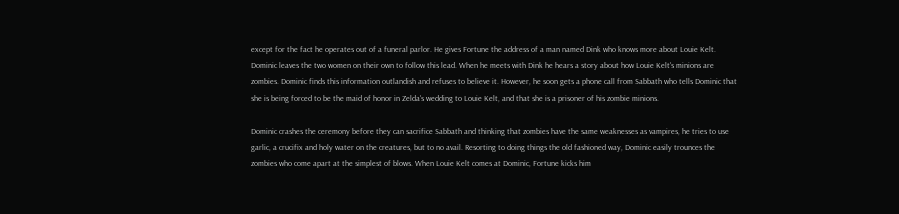except for the fact he operates out of a funeral parlor. He gives Fortune the address of a man named Dink who knows more about Louie Kelt. Dominic leaves the two women on their own to follow this lead. When he meets with Dink he hears a story about how Louie Kelt's minions are zombies. Dominic finds this information outlandish and refuses to believe it. However, he soon gets a phone call from Sabbath who tells Dominic that she is being forced to be the maid of honor in Zelda's wedding to Louie Kelt, and that she is a prisoner of his zombie minions.

Dominic crashes the ceremony before they can sacrifice Sabbath and thinking that zombies have the same weaknesses as vampires, he tries to use garlic, a crucifix and holy water on the creatures, but to no avail. Resorting to doing things the old fashioned way, Dominic easily trounces the zombies who come apart at the simplest of blows. When Louie Kelt comes at Dominic, Fortune kicks him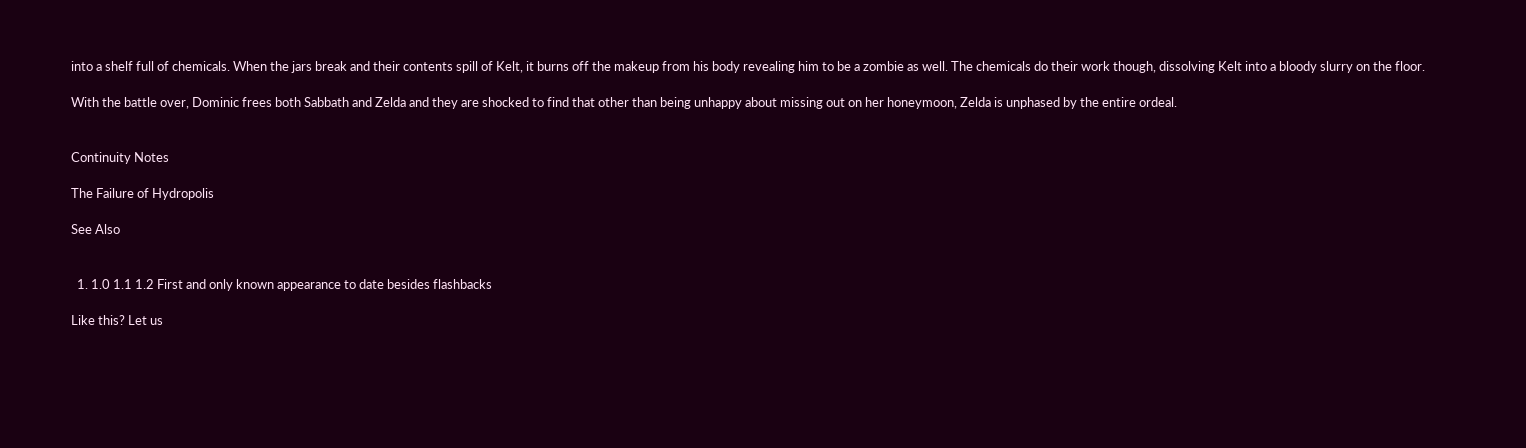into a shelf full of chemicals. When the jars break and their contents spill of Kelt, it burns off the makeup from his body revealing him to be a zombie as well. The chemicals do their work though, dissolving Kelt into a bloody slurry on the floor.

With the battle over, Dominic frees both Sabbath and Zelda and they are shocked to find that other than being unhappy about missing out on her honeymoon, Zelda is unphased by the entire ordeal.


Continuity Notes

The Failure of Hydropolis

See Also


  1. 1.0 1.1 1.2 First and only known appearance to date besides flashbacks

Like this? Let us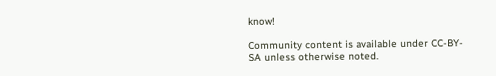know!

Community content is available under CC-BY-SA unless otherwise noted.